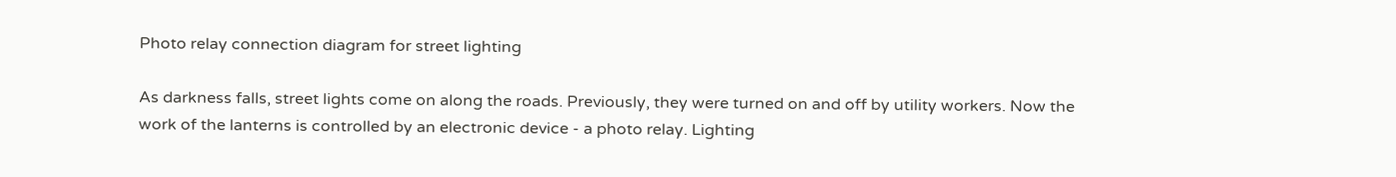Photo relay connection diagram for street lighting

As darkness falls, street lights come on along the roads. Previously, they were turned on and off by utility workers. Now the work of the lanterns is controlled by an electronic device - a photo relay. Lighting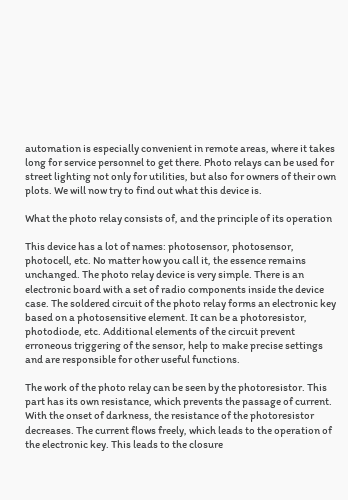automation is especially convenient in remote areas, where it takes long for service personnel to get there. Photo relays can be used for street lighting not only for utilities, but also for owners of their own plots. We will now try to find out what this device is.

What the photo relay consists of, and the principle of its operation

This device has a lot of names: photosensor, photosensor, photocell, etc. No matter how you call it, the essence remains unchanged. The photo relay device is very simple. There is an electronic board with a set of radio components inside the device case. The soldered circuit of the photo relay forms an electronic key based on a photosensitive element. It can be a photoresistor, photodiode, etc. Additional elements of the circuit prevent erroneous triggering of the sensor, help to make precise settings and are responsible for other useful functions.

The work of the photo relay can be seen by the photoresistor. This part has its own resistance, which prevents the passage of current. With the onset of darkness, the resistance of the photoresistor decreases. The current flows freely, which leads to the operation of the electronic key. This leads to the closure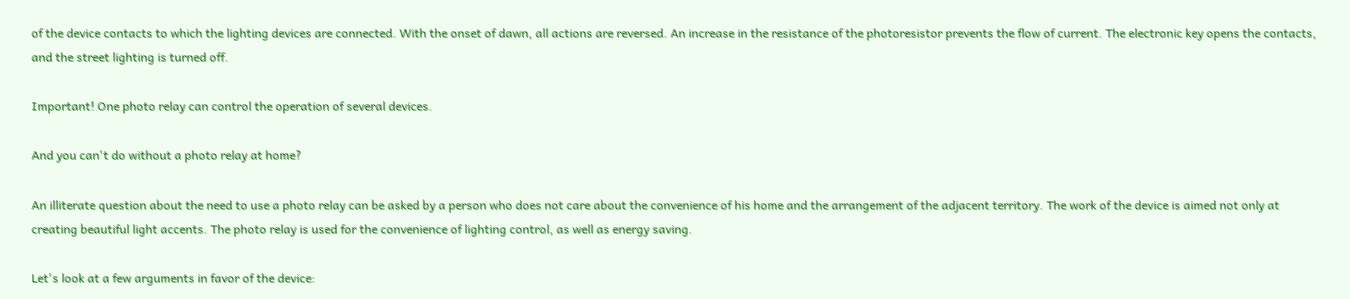of the device contacts to which the lighting devices are connected. With the onset of dawn, all actions are reversed. An increase in the resistance of the photoresistor prevents the flow of current. The electronic key opens the contacts, and the street lighting is turned off.

Important! One photo relay can control the operation of several devices.

And you can't do without a photo relay at home?

An illiterate question about the need to use a photo relay can be asked by a person who does not care about the convenience of his home and the arrangement of the adjacent territory. The work of the device is aimed not only at creating beautiful light accents. The photo relay is used for the convenience of lighting control, as well as energy saving.

Let's look at a few arguments in favor of the device: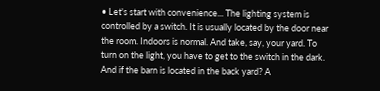• Let's start with convenience... The lighting system is controlled by a switch. It is usually located by the door near the room. Indoors is normal. And take, say, your yard. To turn on the light, you have to get to the switch in the dark. And if the barn is located in the back yard? A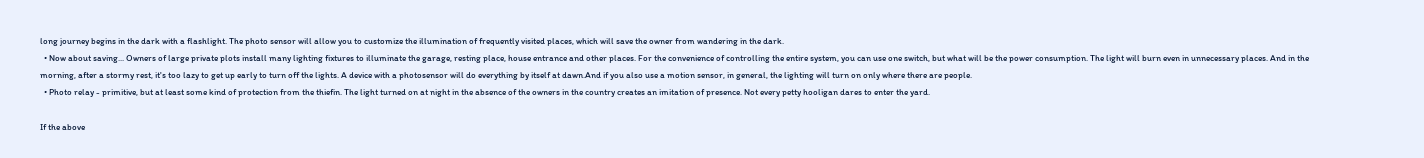long journey begins in the dark with a flashlight. The photo sensor will allow you to customize the illumination of frequently visited places, which will save the owner from wandering in the dark.
  • Now about saving... Owners of large private plots install many lighting fixtures to illuminate the garage, resting place, house entrance and other places. For the convenience of controlling the entire system, you can use one switch, but what will be the power consumption. The light will burn even in unnecessary places. And in the morning, after a stormy rest, it's too lazy to get up early to turn off the lights. A device with a photosensor will do everything by itself at dawn.And if you also use a motion sensor, in general, the lighting will turn on only where there are people.
  • Photo relay - primitive, but at least some kind of protection from the thiefin. The light turned on at night in the absence of the owners in the country creates an imitation of presence. Not every petty hooligan dares to enter the yard.

If the above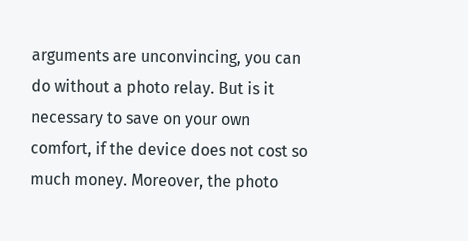arguments are unconvincing, you can do without a photo relay. But is it necessary to save on your own comfort, if the device does not cost so much money. Moreover, the photo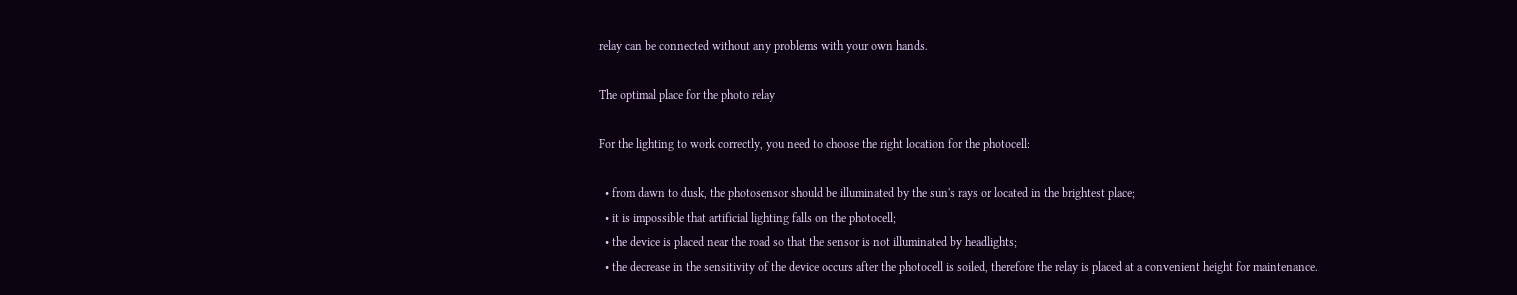relay can be connected without any problems with your own hands.

The optimal place for the photo relay

For the lighting to work correctly, you need to choose the right location for the photocell:

  • from dawn to dusk, the photosensor should be illuminated by the sun's rays or located in the brightest place;
  • it is impossible that artificial lighting falls on the photocell;
  • the device is placed near the road so that the sensor is not illuminated by headlights;
  • the decrease in the sensitivity of the device occurs after the photocell is soiled, therefore the relay is placed at a convenient height for maintenance.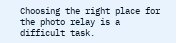Choosing the right place for the photo relay is a difficult task.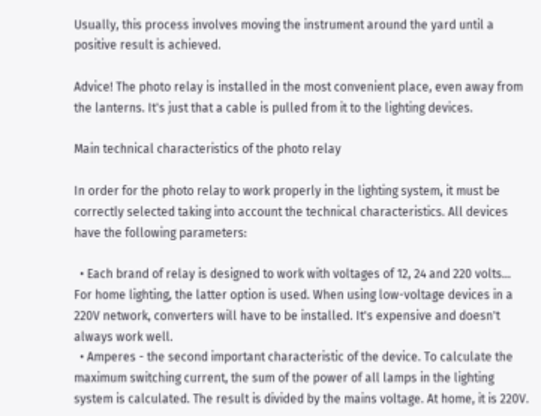Usually, this process involves moving the instrument around the yard until a positive result is achieved.

Advice! The photo relay is installed in the most convenient place, even away from the lanterns. It's just that a cable is pulled from it to the lighting devices.

Main technical characteristics of the photo relay

In order for the photo relay to work properly in the lighting system, it must be correctly selected taking into account the technical characteristics. All devices have the following parameters:

  • Each brand of relay is designed to work with voltages of 12, 24 and 220 volts... For home lighting, the latter option is used. When using low-voltage devices in a 220V network, converters will have to be installed. It's expensive and doesn't always work well.
  • Amperes - the second important characteristic of the device. To calculate the maximum switching current, the sum of the power of all lamps in the lighting system is calculated. The result is divided by the mains voltage. At home, it is 220V.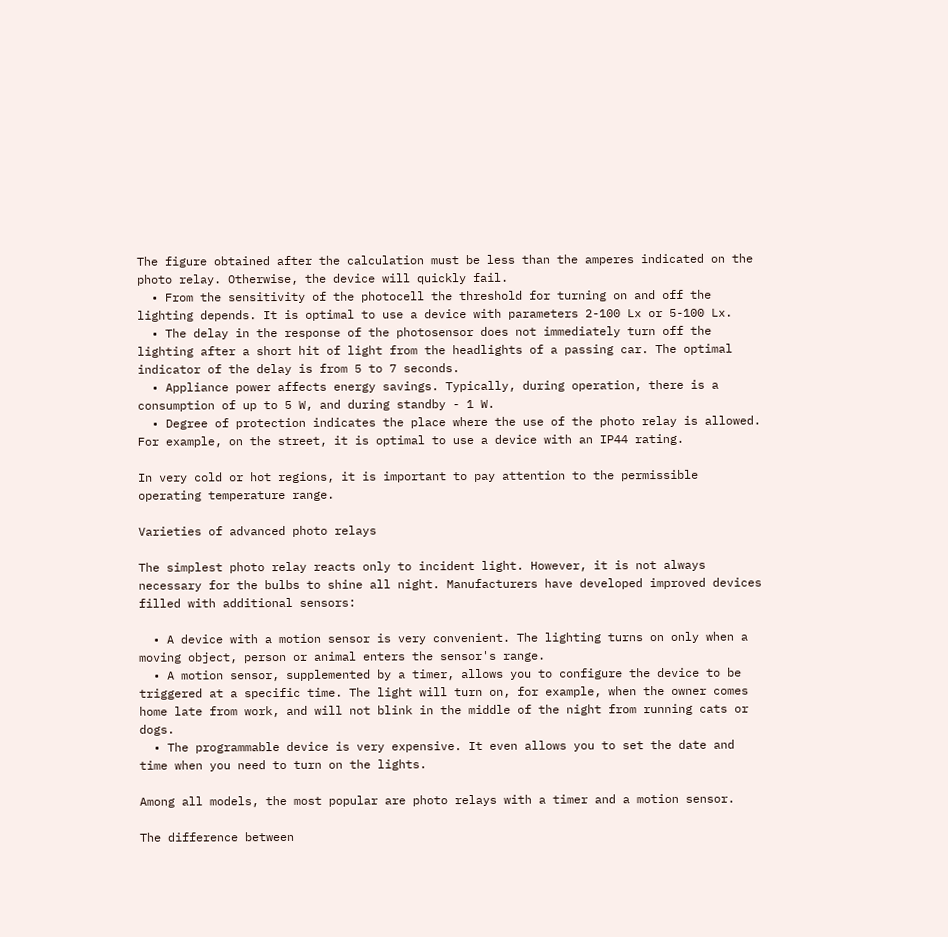The figure obtained after the calculation must be less than the amperes indicated on the photo relay. Otherwise, the device will quickly fail.
  • From the sensitivity of the photocell the threshold for turning on and off the lighting depends. It is optimal to use a device with parameters 2-100 Lx or 5-100 Lx.
  • The delay in the response of the photosensor does not immediately turn off the lighting after a short hit of light from the headlights of a passing car. The optimal indicator of the delay is from 5 to 7 seconds.
  • Appliance power affects energy savings. Typically, during operation, there is a consumption of up to 5 W, and during standby - 1 W.
  • Degree of protection indicates the place where the use of the photo relay is allowed. For example, on the street, it is optimal to use a device with an IP44 rating.

In very cold or hot regions, it is important to pay attention to the permissible operating temperature range.

Varieties of advanced photo relays

The simplest photo relay reacts only to incident light. However, it is not always necessary for the bulbs to shine all night. Manufacturers have developed improved devices filled with additional sensors:

  • A device with a motion sensor is very convenient. The lighting turns on only when a moving object, person or animal enters the sensor's range.
  • A motion sensor, supplemented by a timer, allows you to configure the device to be triggered at a specific time. The light will turn on, for example, when the owner comes home late from work, and will not blink in the middle of the night from running cats or dogs.
  • The programmable device is very expensive. It even allows you to set the date and time when you need to turn on the lights.

Among all models, the most popular are photo relays with a timer and a motion sensor.

The difference between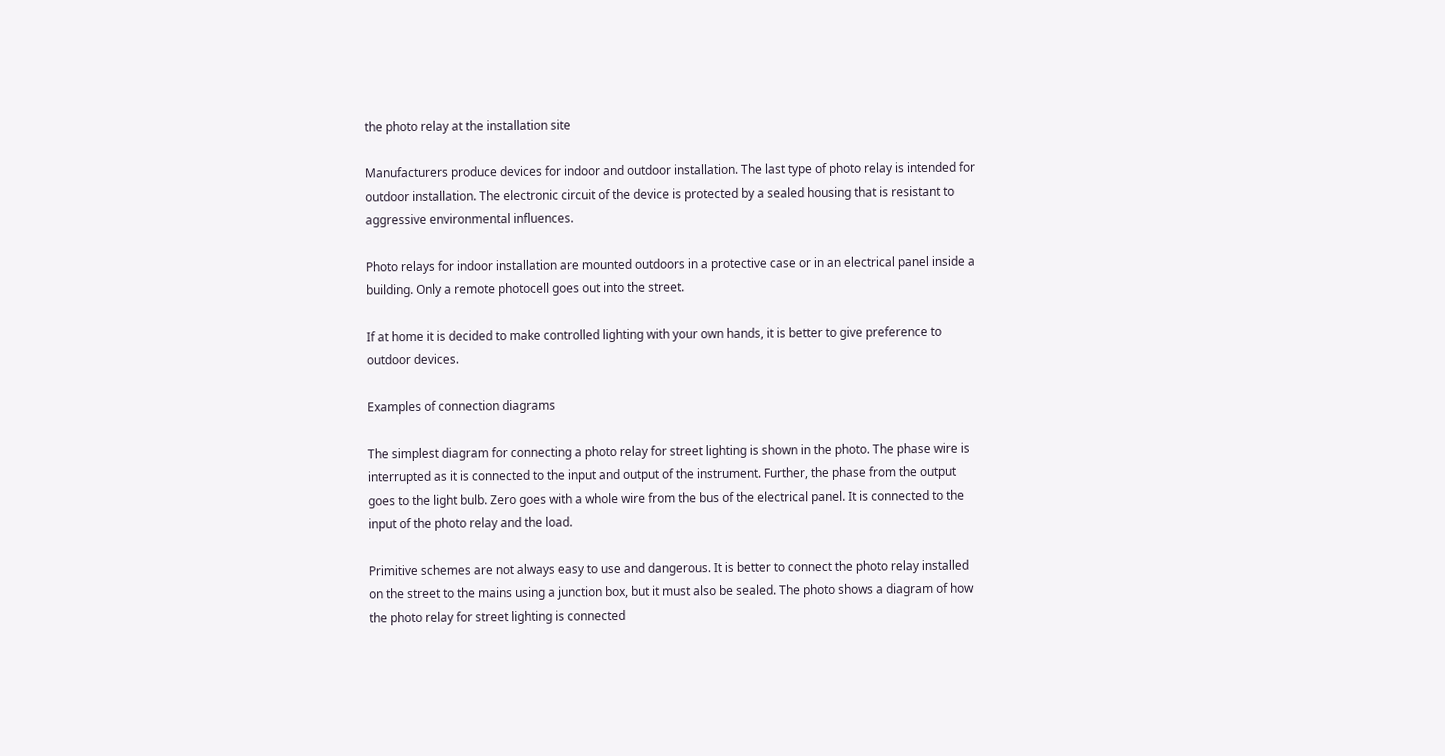the photo relay at the installation site

Manufacturers produce devices for indoor and outdoor installation. The last type of photo relay is intended for outdoor installation. The electronic circuit of the device is protected by a sealed housing that is resistant to aggressive environmental influences.

Photo relays for indoor installation are mounted outdoors in a protective case or in an electrical panel inside a building. Only a remote photocell goes out into the street.

If at home it is decided to make controlled lighting with your own hands, it is better to give preference to outdoor devices.

Examples of connection diagrams

The simplest diagram for connecting a photo relay for street lighting is shown in the photo. The phase wire is interrupted as it is connected to the input and output of the instrument. Further, the phase from the output goes to the light bulb. Zero goes with a whole wire from the bus of the electrical panel. It is connected to the input of the photo relay and the load.

Primitive schemes are not always easy to use and dangerous. It is better to connect the photo relay installed on the street to the mains using a junction box, but it must also be sealed. The photo shows a diagram of how the photo relay for street lighting is connected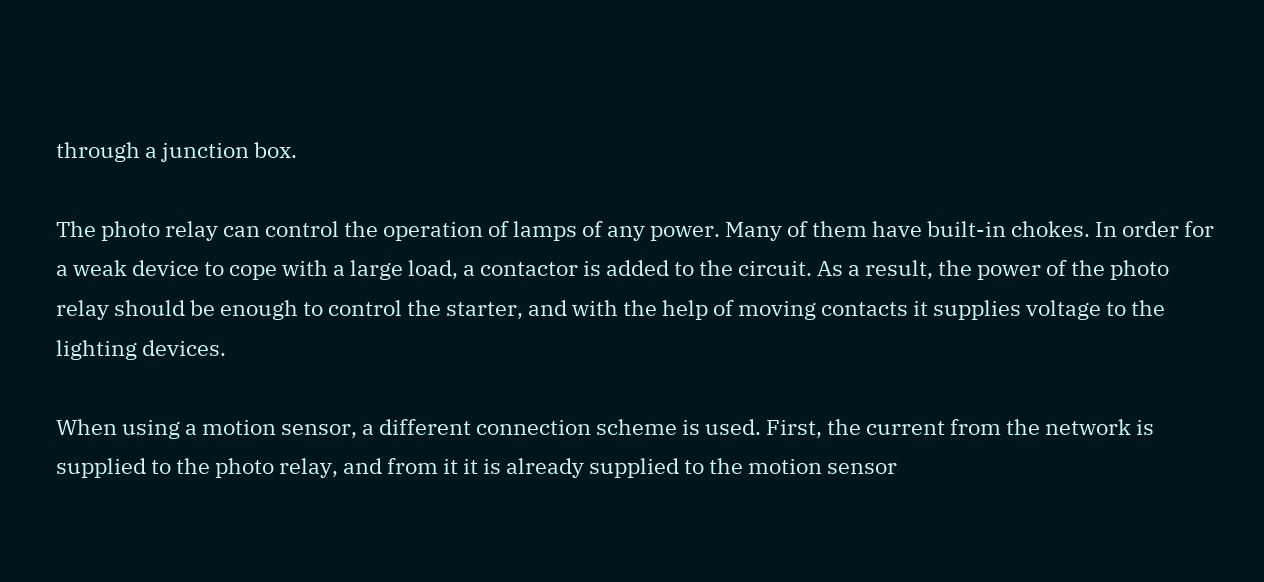through a junction box.

The photo relay can control the operation of lamps of any power. Many of them have built-in chokes. In order for a weak device to cope with a large load, a contactor is added to the circuit. As a result, the power of the photo relay should be enough to control the starter, and with the help of moving contacts it supplies voltage to the lighting devices.

When using a motion sensor, a different connection scheme is used. First, the current from the network is supplied to the photo relay, and from it it is already supplied to the motion sensor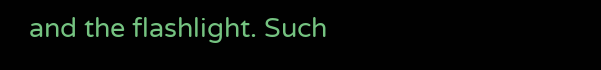and the flashlight. Such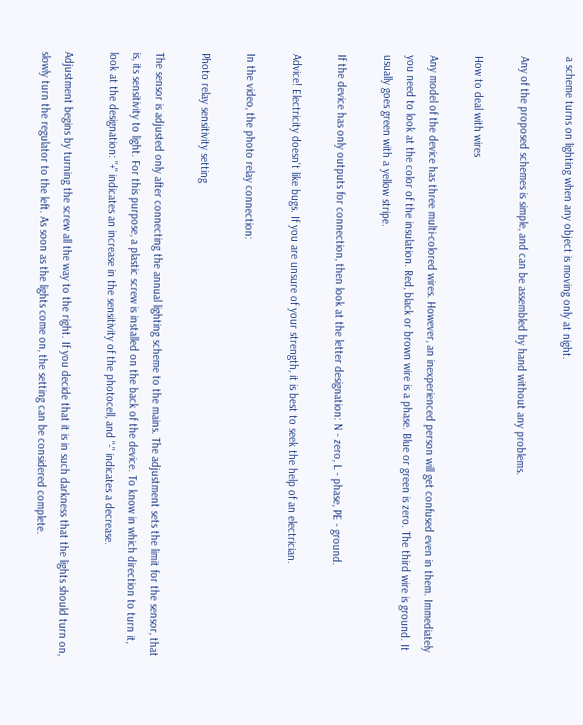a scheme turns on lighting when any object is moving only at night.

Any of the proposed schemes is simple, and can be assembled by hand without any problems.

How to deal with wires

Any model of the device has three multi-colored wires. However, an inexperienced person will get confused even in them. Immediately you need to look at the color of the insulation. Red, black or brown wire is a phase. Blue or green is zero. The third wire is ground. It usually goes green with a yellow stripe.

If the device has only outputs for connection, then look at the letter designation: N - zero, L - phase, PE - ground.

Advice! Electricity doesn't like bugs. If you are unsure of your strength, it is best to seek the help of an electrician.

In the video, the photo relay connection:

Photo relay sensitivity setting

The sensor is adjusted only after connecting the annual lighting scheme to the mains. The adjustment sets the limit for the sensor, that is, its sensitivity to light. For this purpose, a plastic screw is installed on the back of the device. To know in which direction to turn it, look at the designation: "+" indicates an increase in the sensitivity of the photocell, and "-" indicates a decrease.

Adjustment begins by turning the screw all the way to the right. If you decide that it is in such darkness that the lights should turn on, slowly turn the regulator to the left. As soon as the lights come on, the setting can be considered complete.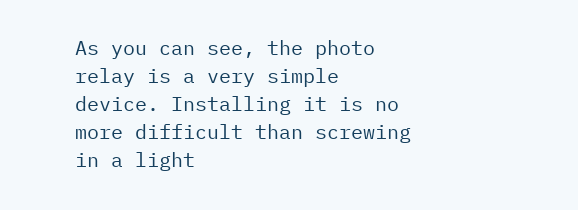As you can see, the photo relay is a very simple device. Installing it is no more difficult than screwing in a light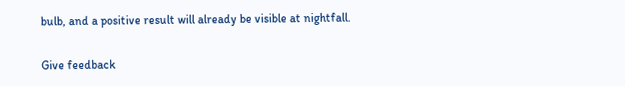bulb, and a positive result will already be visible at nightfall.

Give feedback